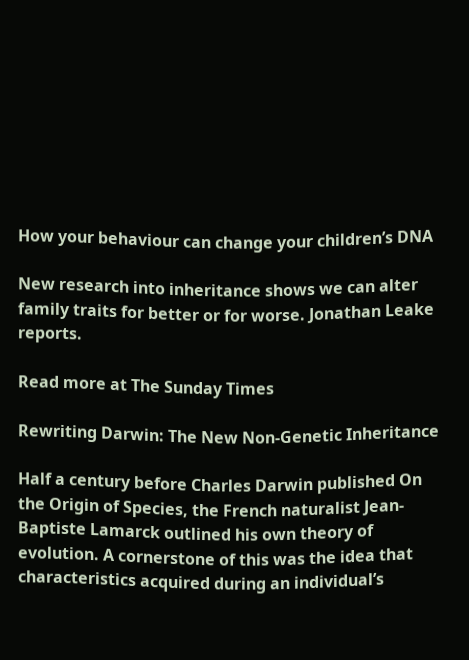How your behaviour can change your children’s DNA

New research into inheritance shows we can alter family traits for better or for worse. Jonathan Leake reports.

Read more at The Sunday Times

Rewriting Darwin: The New Non-Genetic Inheritance

Half a century before Charles Darwin published On the Origin of Species, the French naturalist Jean-Baptiste Lamarck outlined his own theory of evolution. A cornerstone of this was the idea that characteristics acquired during an individual’s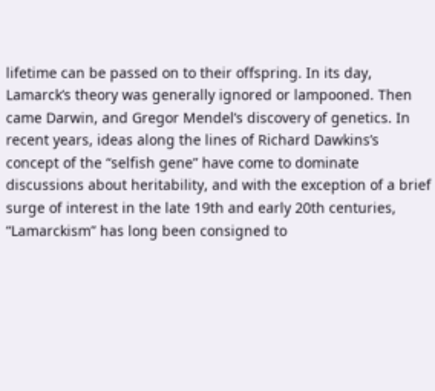lifetime can be passed on to their offspring. In its day, Lamarck’s theory was generally ignored or lampooned. Then came Darwin, and Gregor Mendel’s discovery of genetics. In recent years, ideas along the lines of Richard Dawkins’s concept of the “selfish gene” have come to dominate discussions about heritability, and with the exception of a brief surge of interest in the late 19th and early 20th centuries, “Lamarckism” has long been consigned to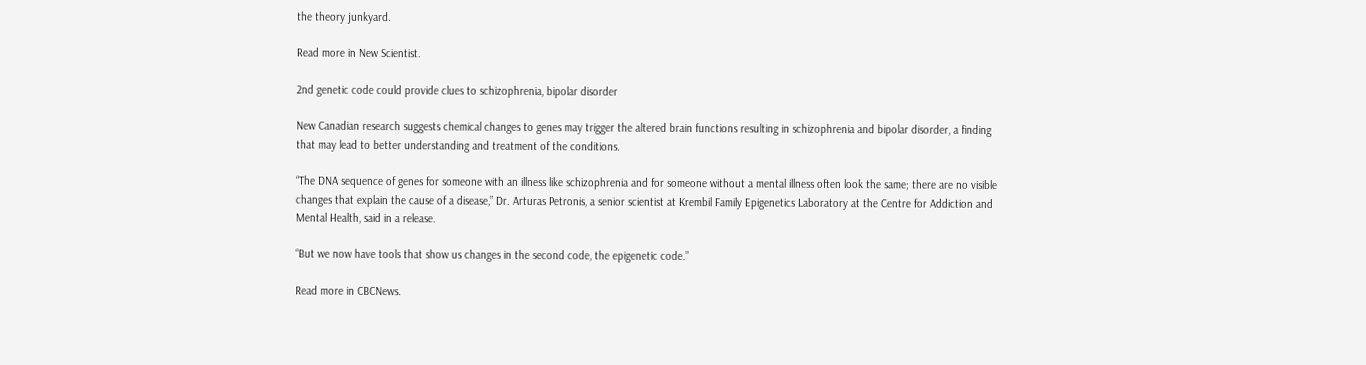the theory junkyard.

Read more in New Scientist.

2nd genetic code could provide clues to schizophrenia, bipolar disorder

New Canadian research suggests chemical changes to genes may trigger the altered brain functions resulting in schizophrenia and bipolar disorder, a finding that may lead to better understanding and treatment of the conditions.

“The DNA sequence of genes for someone with an illness like schizophrenia and for someone without a mental illness often look the same; there are no visible changes that explain the cause of a disease,” Dr. Arturas Petronis, a senior scientist at Krembil Family Epigenetics Laboratory at the Centre for Addiction and Mental Health, said in a release.

“But we now have tools that show us changes in the second code, the epigenetic code.”

Read more in CBCNews.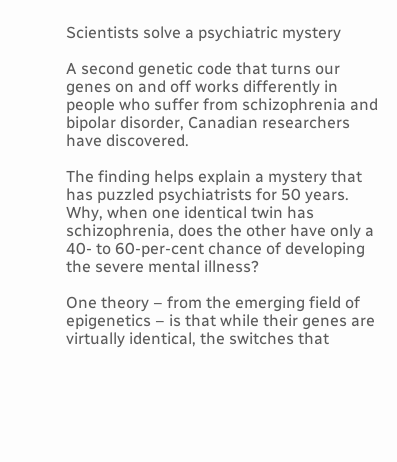Scientists solve a psychiatric mystery

A second genetic code that turns our genes on and off works differently in people who suffer from schizophrenia and bipolar disorder, Canadian researchers have discovered.

The finding helps explain a mystery that has puzzled psychiatrists for 50 years. Why, when one identical twin has schizophrenia, does the other have only a 40- to 60-per-cent chance of developing the severe mental illness?

One theory – from the emerging field of epigenetics – is that while their genes are virtually identical, the switches that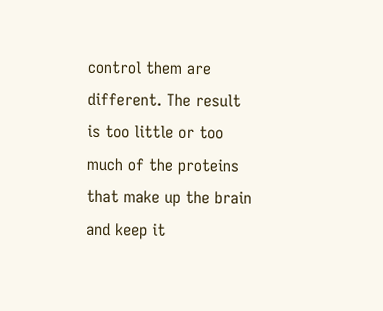control them are different. The result is too little or too much of the proteins that make up the brain and keep it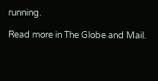running.

Read more in The Globe and Mail.